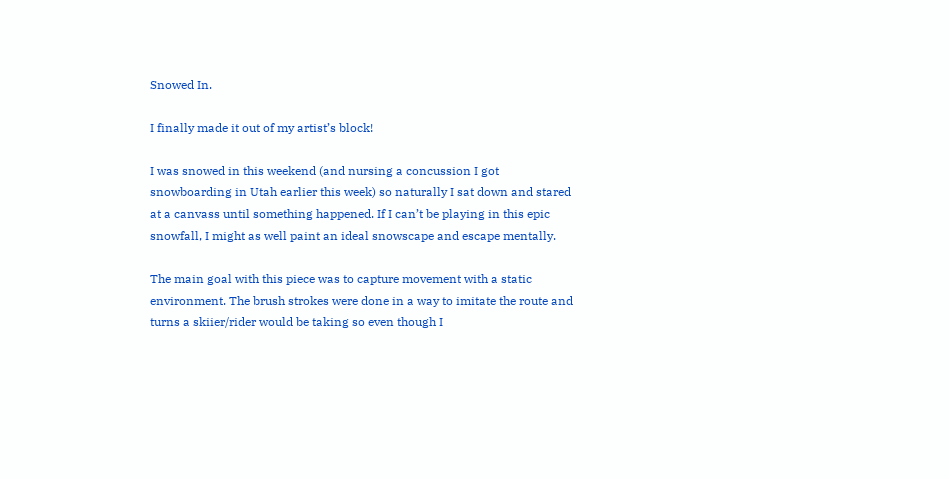Snowed In.

I finally made it out of my artist’s block!

I was snowed in this weekend (and nursing a concussion I got snowboarding in Utah earlier this week) so naturally I sat down and stared at a canvass until something happened. If I can’t be playing in this epic snowfall, I might as well paint an ideal snowscape and escape mentally.

The main goal with this piece was to capture movement with a static environment. The brush strokes were done in a way to imitate the route and turns a skiier/rider would be taking so even though I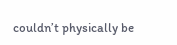couldn’t physically be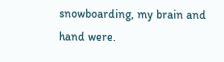snowboarding, my brain and hand were.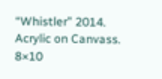“Whistler” 2014. Acrylic on Canvass. 8×10